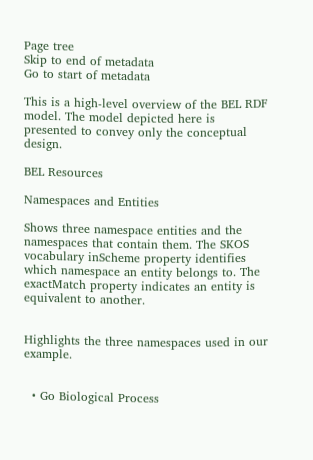Page tree
Skip to end of metadata
Go to start of metadata

This is a high-level overview of the BEL RDF model. The model depicted here is presented to convey only the conceptual design.

BEL Resources

Namespaces and Entities

Shows three namespace entities and the namespaces that contain them. The SKOS vocabulary inScheme property identifies which namespace an entity belongs to. The exactMatch property indicates an entity is equivalent to another.


Highlights the three namespaces used in our example.


  • Go Biological Process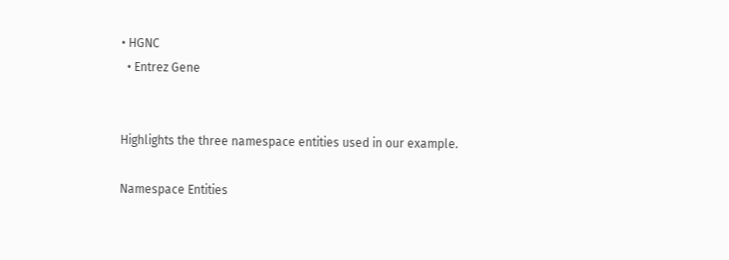• HGNC
  • Entrez Gene


Highlights the three namespace entities used in our example.

Namespace Entities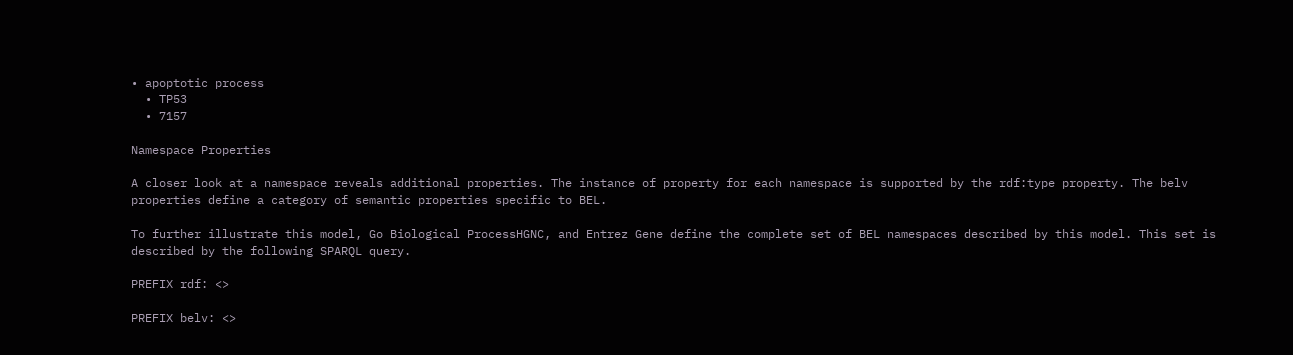• apoptotic process
  • TP53
  • 7157

Namespace Properties

A closer look at a namespace reveals additional properties. The instance of property for each namespace is supported by the rdf:type property. The belv properties define a category of semantic properties specific to BEL.

To further illustrate this model, Go Biological ProcessHGNC, and Entrez Gene define the complete set of BEL namespaces described by this model. This set is described by the following SPARQL query.

PREFIX rdf: <>

PREFIX belv: <>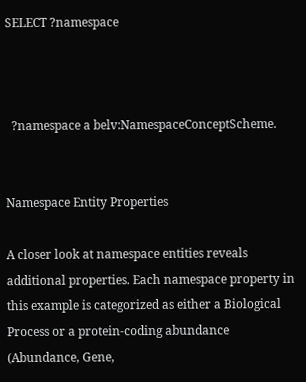SELECT ?namespace



  ?namespace a belv:NamespaceConceptScheme.


Namespace Entity Properties

A closer look at namespace entities reveals additional properties. Each namespace property in this example is categorized as either a Biological Process or a protein-coding abundance (Abundance, Gene,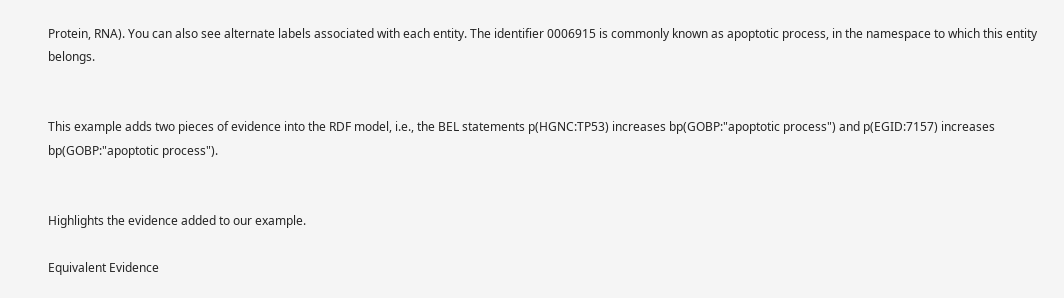Protein, RNA). You can also see alternate labels associated with each entity. The identifier 0006915 is commonly known as apoptotic process, in the namespace to which this entity belongs.


This example adds two pieces of evidence into the RDF model, i.e., the BEL statements p(HGNC:TP53) increases bp(GOBP:"apoptotic process") and p(EGID:7157) increases bp(GOBP:"apoptotic process").


Highlights the evidence added to our example.

Equivalent Evidence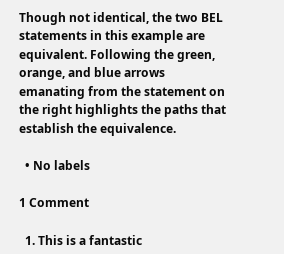Though not identical, the two BEL statements in this example are equivalent. Following the green, orange, and blue arrows emanating from the statement on the right highlights the paths that establish the equivalence.

  • No labels

1 Comment

  1. This is a fantastic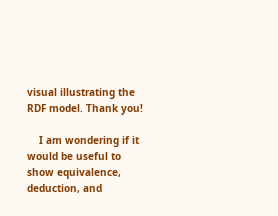visual illustrating the RDF model. Thank you!

    I am wondering if it would be useful to show equivalence, deduction, and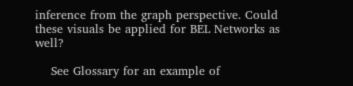inference from the graph perspective. Could these visuals be applied for BEL Networks as well?

    See Glossary for an example of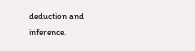deduction and inference.